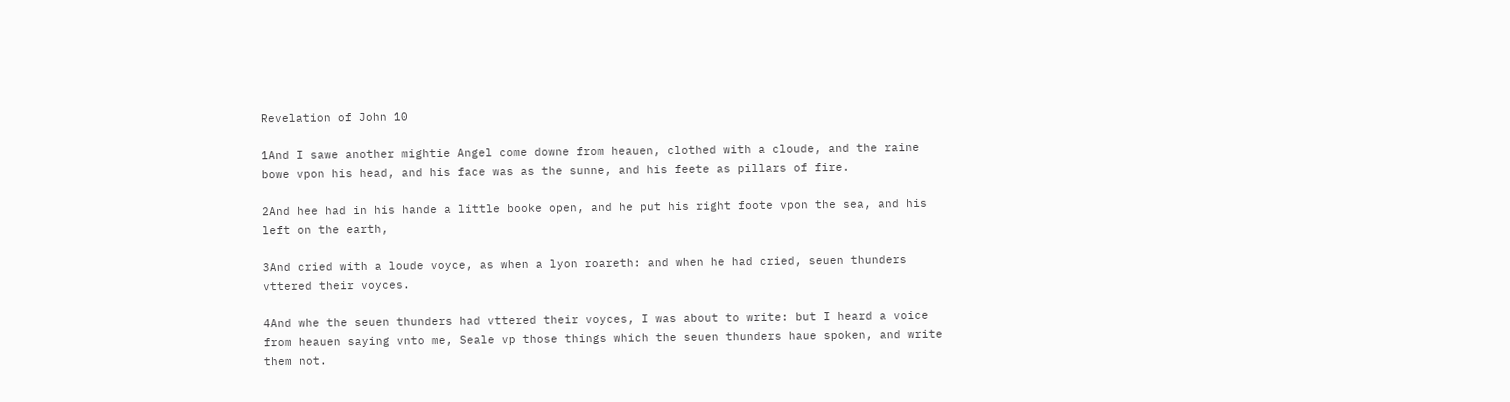Revelation of John 10

1And I sawe another mightie Angel come downe from heauen, clothed with a cloude, and the raine bowe vpon his head, and his face was as the sunne, and his feete as pillars of fire.

2And hee had in his hande a little booke open, and he put his right foote vpon the sea, and his left on the earth,

3And cried with a loude voyce, as when a lyon roareth: and when he had cried, seuen thunders vttered their voyces.

4And whe the seuen thunders had vttered their voyces, I was about to write: but I heard a voice from heauen saying vnto me, Seale vp those things which the seuen thunders haue spoken, and write them not.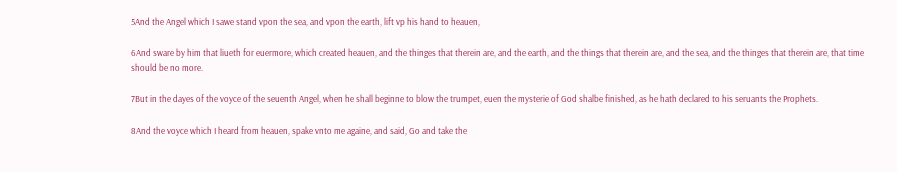5And the Angel which I sawe stand vpon the sea, and vpon the earth, lift vp his hand to heauen,

6And sware by him that liueth for euermore, which created heauen, and the thinges that therein are, and the earth, and the things that therein are, and the sea, and the thinges that therein are, that time should be no more.

7But in the dayes of the voyce of the seuenth Angel, when he shall beginne to blow the trumpet, euen the mysterie of God shalbe finished, as he hath declared to his seruants the Prophets.

8And the voyce which I heard from heauen, spake vnto me againe, and said, Go and take the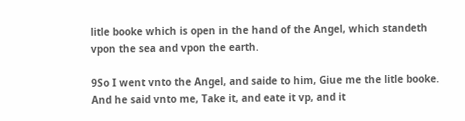litle booke which is open in the hand of the Angel, which standeth vpon the sea and vpon the earth.

9So I went vnto the Angel, and saide to him, Giue me the litle booke. And he said vnto me, Take it, and eate it vp, and it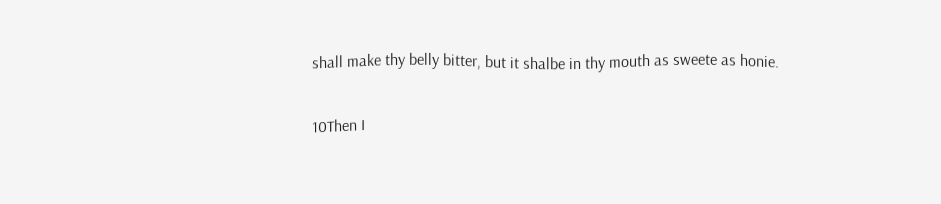shall make thy belly bitter, but it shalbe in thy mouth as sweete as honie.

10Then I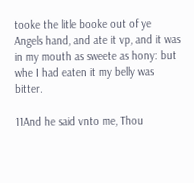tooke the litle booke out of ye Angels hand, and ate it vp, and it was in my mouth as sweete as hony: but whe I had eaten it my belly was bitter.

11And he said vnto me, Thou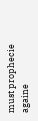must prophecie againe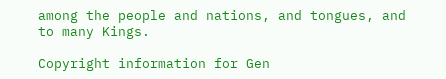among the people and nations, and tongues, and to many Kings.

Copyright information for Gen